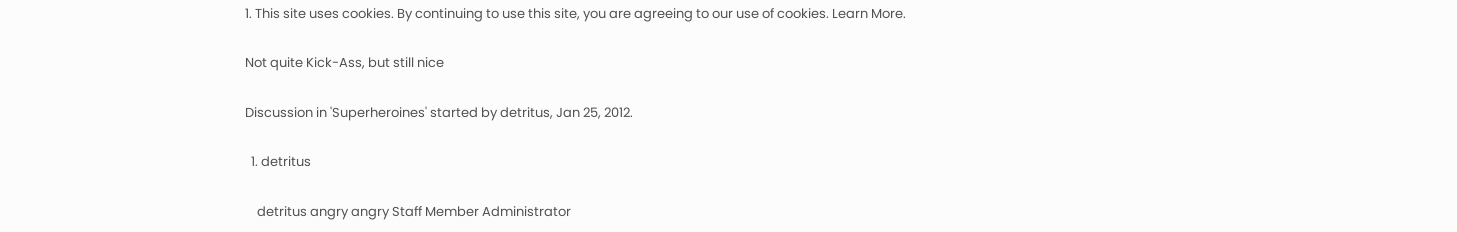1. This site uses cookies. By continuing to use this site, you are agreeing to our use of cookies. Learn More.

Not quite Kick-Ass, but still nice

Discussion in 'Superheroines' started by detritus, Jan 25, 2012.

  1. detritus

    detritus angry angry Staff Member Administrator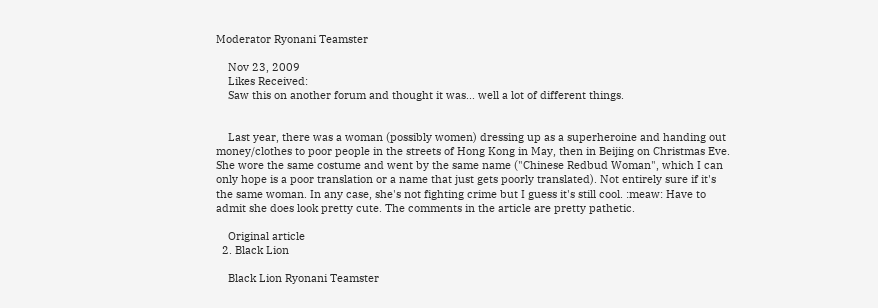Moderator Ryonani Teamster

    Nov 23, 2009
    Likes Received:
    Saw this on another forum and thought it was... well a lot of different things.


    Last year, there was a woman (possibly women) dressing up as a superheroine and handing out money/clothes to poor people in the streets of Hong Kong in May, then in Beijing on Christmas Eve. She wore the same costume and went by the same name ("Chinese Redbud Woman", which I can only hope is a poor translation or a name that just gets poorly translated). Not entirely sure if it's the same woman. In any case, she's not fighting crime but I guess it's still cool. :meaw: Have to admit she does look pretty cute. The comments in the article are pretty pathetic.

    Original article
  2. Black Lion

    Black Lion Ryonani Teamster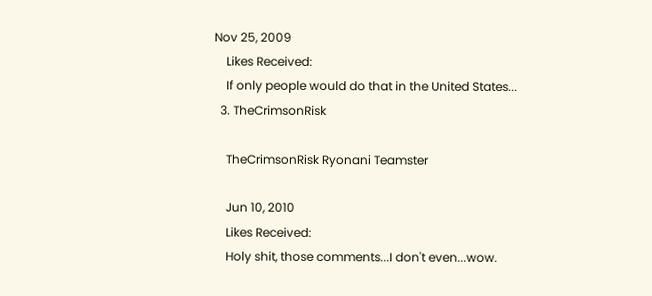Nov 25, 2009
    Likes Received:
    If only people would do that in the United States...
  3. TheCrimsonRisk

    TheCrimsonRisk Ryonani Teamster

    Jun 10, 2010
    Likes Received:
    Holy shit, those comments...I don't even...wow.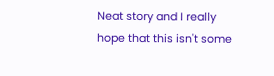Neat story and I really hope that this isn't some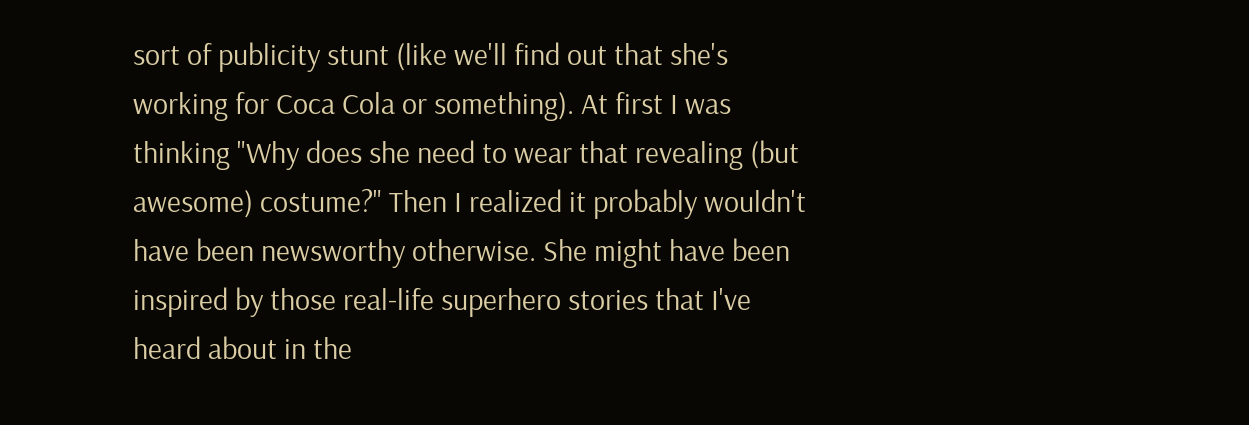sort of publicity stunt (like we'll find out that she's working for Coca Cola or something). At first I was thinking "Why does she need to wear that revealing (but awesome) costume?" Then I realized it probably wouldn't have been newsworthy otherwise. She might have been inspired by those real-life superhero stories that I've heard about in the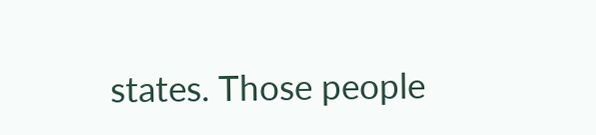states. Those people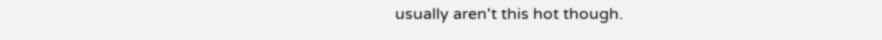usually aren't this hot though.